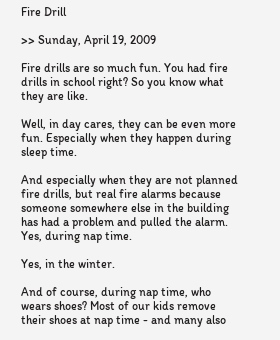Fire Drill

>> Sunday, April 19, 2009

Fire drills are so much fun. You had fire drills in school right? So you know what they are like.

Well, in day cares, they can be even more fun. Especially when they happen during sleep time.

And especially when they are not planned fire drills, but real fire alarms because someone somewhere else in the building has had a problem and pulled the alarm. Yes, during nap time.

Yes, in the winter.

And of course, during nap time, who wears shoes? Most of our kids remove their shoes at nap time - and many also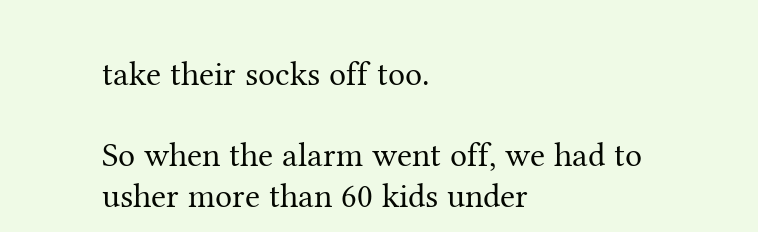take their socks off too.

So when the alarm went off, we had to usher more than 60 kids under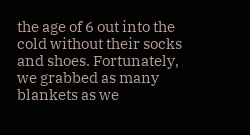the age of 6 out into the cold without their socks and shoes. Fortunately, we grabbed as many blankets as we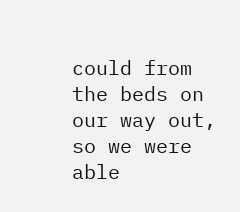could from the beds on our way out, so we were able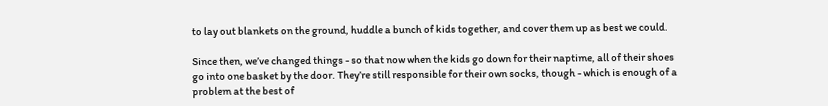to lay out blankets on the ground, huddle a bunch of kids together, and cover them up as best we could.

Since then, we’ve changed things - so that now when the kids go down for their naptime, all of their shoes go into one basket by the door. They’re still responsible for their own socks, though - which is enough of a problem at the best of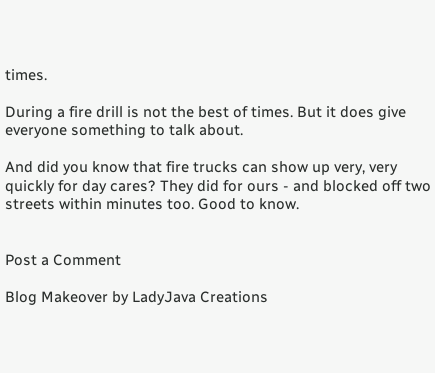times.

During a fire drill is not the best of times. But it does give everyone something to talk about.

And did you know that fire trucks can show up very, very quickly for day cares? They did for ours - and blocked off two streets within minutes too. Good to know.


Post a Comment

Blog Makeover by LadyJava Creations